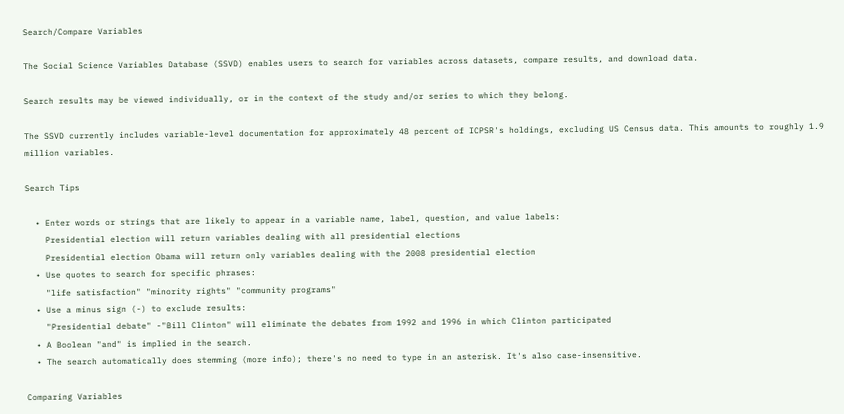Search/Compare Variables

The Social Science Variables Database (SSVD) enables users to search for variables across datasets, compare results, and download data.

Search results may be viewed individually, or in the context of the study and/or series to which they belong.

The SSVD currently includes variable-level documentation for approximately 48 percent of ICPSR's holdings, excluding US Census data. This amounts to roughly 1.9 million variables.

Search Tips

  • Enter words or strings that are likely to appear in a variable name, label, question, and value labels:
    Presidential election will return variables dealing with all presidential elections
    Presidential election Obama will return only variables dealing with the 2008 presidential election
  • Use quotes to search for specific phrases:
    "life satisfaction" "minority rights" "community programs"
  • Use a minus sign (-) to exclude results:
    "Presidential debate" -"Bill Clinton" will eliminate the debates from 1992 and 1996 in which Clinton participated
  • A Boolean "and" is implied in the search.
  • The search automatically does stemming (more info); there's no need to type in an asterisk. It's also case-insensitive.

Comparing Variables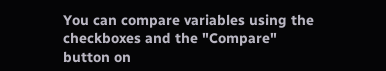You can compare variables using the checkboxes and the "Compare" button on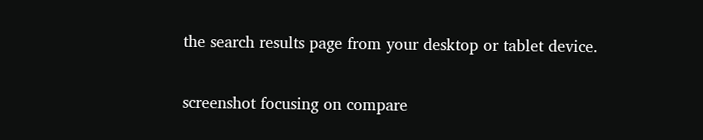the search results page from your desktop or tablet device.

screenshot focusing on compare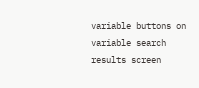variable buttons on variable search results screen